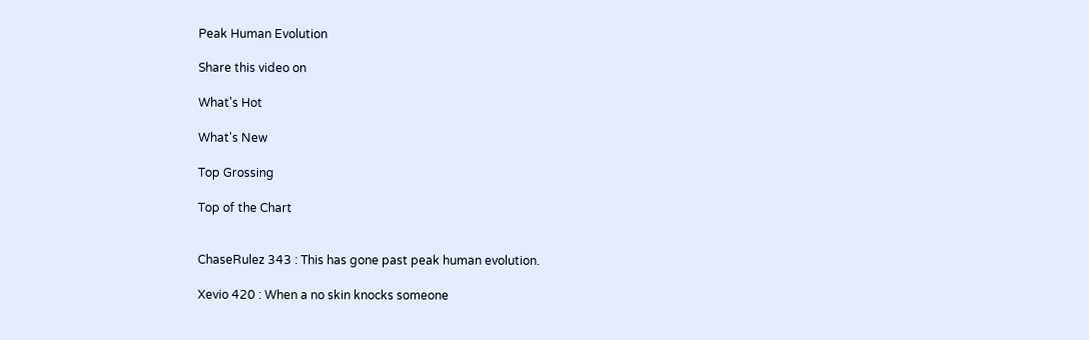Peak Human Evolution

Share this video on

What's Hot

What's New

Top Grossing

Top of the Chart


ChaseRulez 343 : This has gone past peak human evolution.

Xevio 420 : When a no skin knocks someone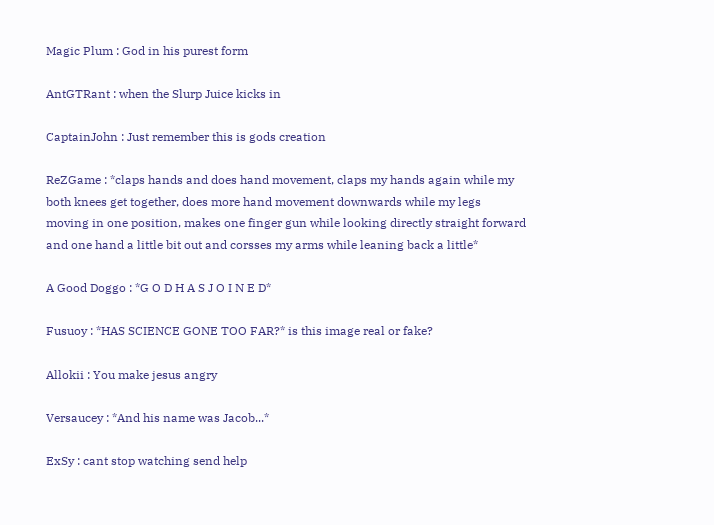Magic Plum : God in his purest form

AntGTRant : when the Slurp Juice kicks in

CaptainJohn : Just remember this is gods creation

ReZGame : *claps hands and does hand movement, claps my hands again while my both knees get together, does more hand movement downwards while my legs moving in one position, makes one finger gun while looking directly straight forward and one hand a little bit out and corsses my arms while leaning back a little*

A Good Doggo : *G O D H A S J O I N E D*

Fusuoy : *HAS SCIENCE GONE TOO FAR?* is this image real or fake?

Allokii : You make jesus angry

Versaucey : *And his name was Jacob...*

ExSy : cant stop watching send help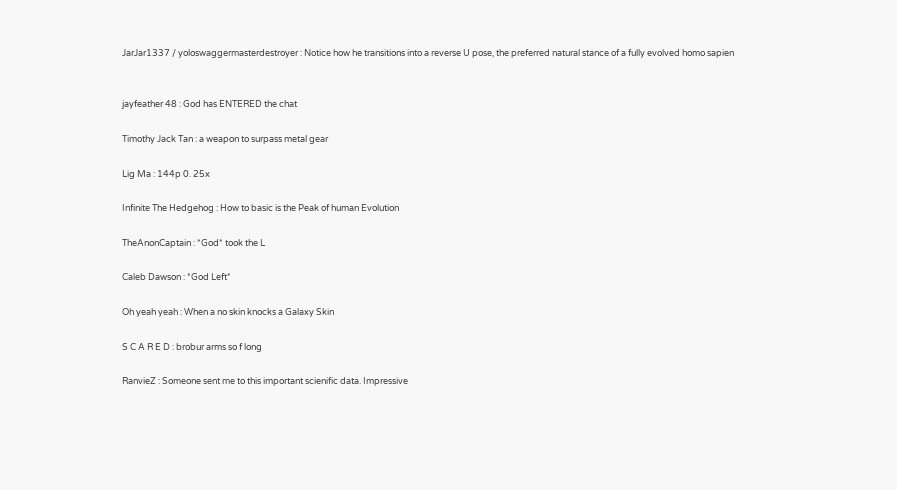JarJar1337 / yoloswaggermasterdestroyer : Notice how he transitions into a reverse U pose, the preferred natural stance of a fully evolved homo sapien


jayfeather 48 : God has ENTERED the chat

Timothy Jack Tan : a weapon to surpass metal gear

Lig Ma : 144p 0. 25x

Infinite The Hedgehog : How to basic is the Peak of human Evolution

TheAnonCaptain : *God* took the L

Caleb Dawson : *God Left*

Oh yeah yeah : When a no skin knocks a Galaxy Skin

S C A R E D : brobur arms so f long

RanvieZ : Someone sent me to this important scienific data. Impressive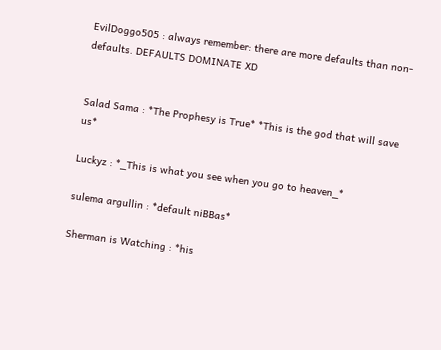EvilDoggo505 : always remember: there are more defaults than non-defaults. DEFAULTS DOMINATE XD


Salad Sama : *The Prophesy is True* *This is the god that will save us*

Luckyz : *_This is what you see when you go to heaven_*

sulema argullin : *default niBBas*

Sherman is Watching : *his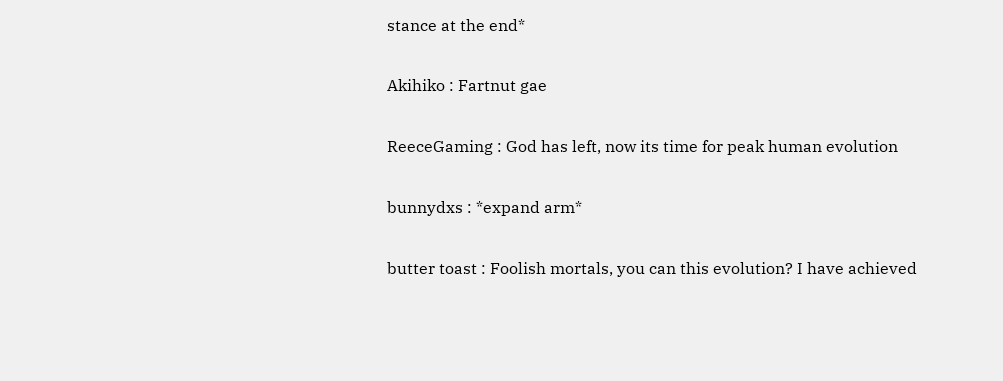stance at the end*

Akihiko : Fartnut gae

ReeceGaming : God has left, now its time for peak human evolution

bunnydxs : *expand arm*

butter toast : Foolish mortals, you can this evolution? I have achieved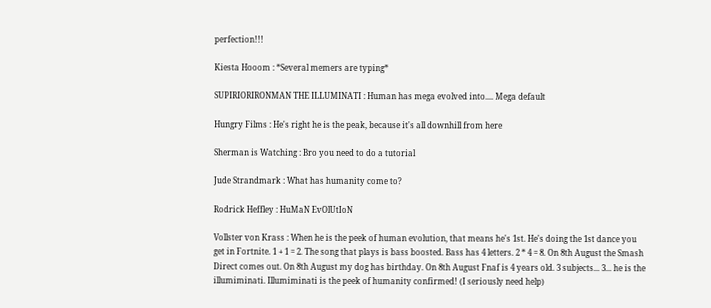perfection!!!

Kiesta Hooom : *Several memers are typing*

SUPIRIORIRONMAN THE ILLUMINATI : Human has mega evolved into.... Mega default

Hungry Films : He's right he is the peak, because it's all downhill from here

Sherman is Watching : Bro you need to do a tutorial

Jude Strandmark : What has humanity come to?

Rodrick Heffley : HuMaN EvOlUtIoN

Vollster von Krass : When he is the peek of human evolution, that means he's 1st. He's doing the 1st dance you get in Fortnite. 1 + 1 = 2. The song that plays is bass boosted. Bass has 4 letters. 2 * 4 = 8. On 8th August the Smash Direct comes out. On 8th August my dog has birthday. On 8th August Fnaf is 4 years old. 3 subjects... 3... he is the illumiminati. Illumiminati is the peek of humanity confirmed! (I seriously need help)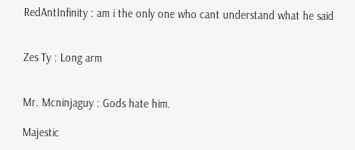RedAntInfinity : am i the only one who cant understand what he said


Zes Ty : Long arm


Mr. Mcninjaguy : Gods hate him.

Majestic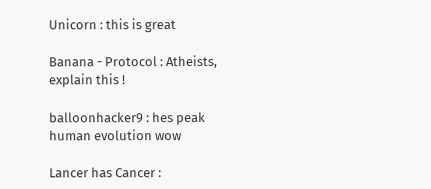Unicorn : this is great

Banana - Protocol : Atheists, explain this !

balloonhacker9 : hes peak human evolution wow

Lancer has Cancer :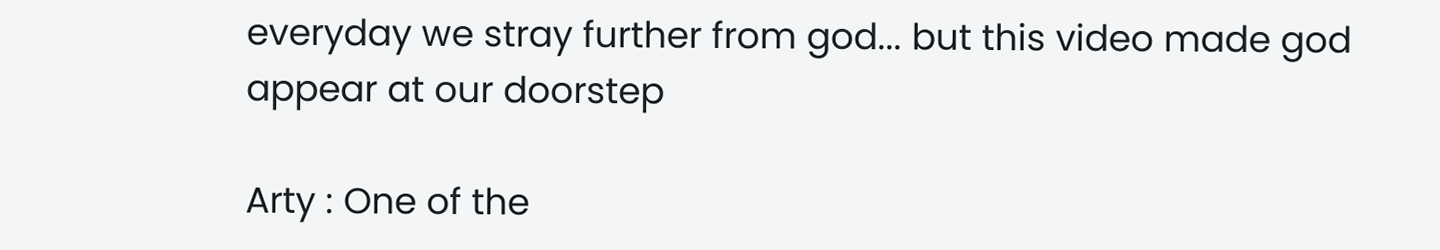everyday we stray further from god... but this video made god appear at our doorstep

Arty : One of the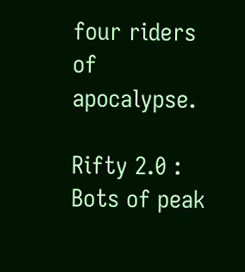four riders of apocalypse.

Rifty 2.0 : Bots of peak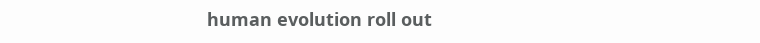human evolution roll out